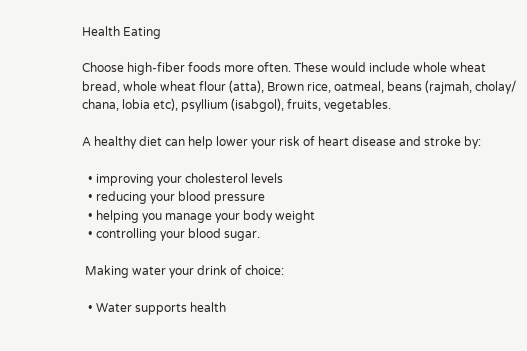Health Eating

Choose high-fiber foods more often. These would include whole wheat bread, whole wheat flour (atta), Brown rice, oatmeal, beans (rajmah, cholay/ chana, lobia etc), psyllium (isabgol), fruits, vegetables.

A healthy diet can help lower your risk of heart disease and stroke by:

  • improving your cholesterol levels
  • reducing your blood pressure
  • helping you manage your body weight
  • controlling your blood sugar.

 Making water your drink of choice:

  • Water supports health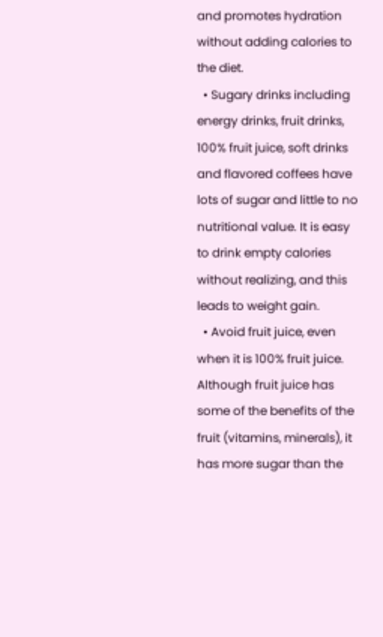and promotes hydration without adding calories to the diet.
  • Sugary drinks including energy drinks, fruit drinks, 100% fruit juice, soft drinks and flavored coffees have lots of sugar and little to no nutritional value. It is easy to drink empty calories without realizing, and this leads to weight gain.
  • Avoid fruit juice, even when it is 100% fruit juice. Although fruit juice has some of the benefits of the fruit (vitamins, minerals), it has more sugar than the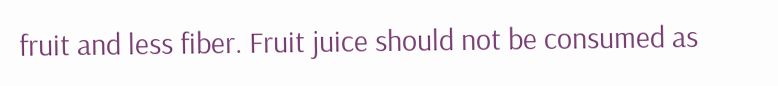fruit and less fiber. Fruit juice should not be consumed as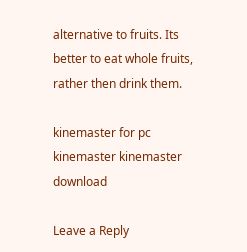alternative to fruits. Its better to eat whole fruits, rather then drink them.

kinemaster for pc kinemaster kinemaster download

Leave a Reply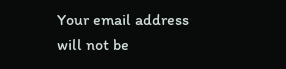Your email address will not be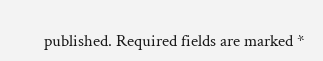published. Required fields are marked *